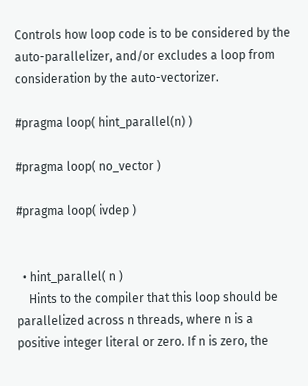Controls how loop code is to be considered by the auto-parallelizer, and/or excludes a loop from consideration by the auto-vectorizer.

#pragma loop( hint_parallel(n) )

#pragma loop( no_vector )

#pragma loop( ivdep )


  • hint_parallel( n )
    Hints to the compiler that this loop should be parallelized across n threads, where n is a positive integer literal or zero. If n is zero, the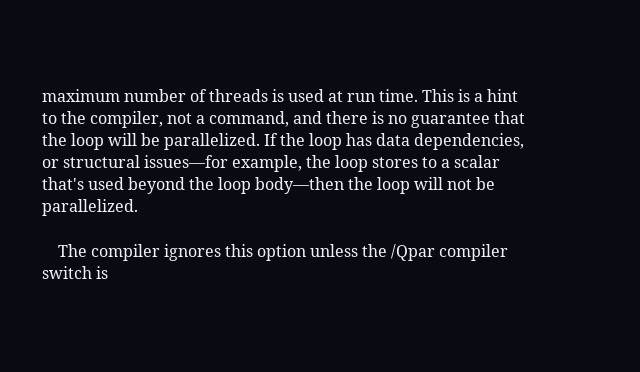maximum number of threads is used at run time. This is a hint to the compiler, not a command, and there is no guarantee that the loop will be parallelized. If the loop has data dependencies, or structural issues—for example, the loop stores to a scalar that's used beyond the loop body—then the loop will not be parallelized.

    The compiler ignores this option unless the /Qpar compiler switch is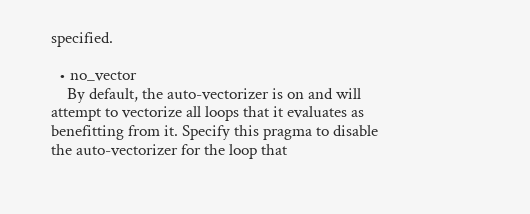specified.

  • no_vector
    By default, the auto-vectorizer is on and will attempt to vectorize all loops that it evaluates as benefitting from it. Specify this pragma to disable the auto-vectorizer for the loop that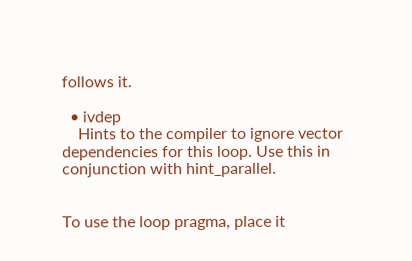follows it.

  • ivdep
    Hints to the compiler to ignore vector dependencies for this loop. Use this in conjunction with hint_parallel.


To use the loop pragma, place it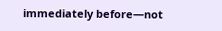immediately before—not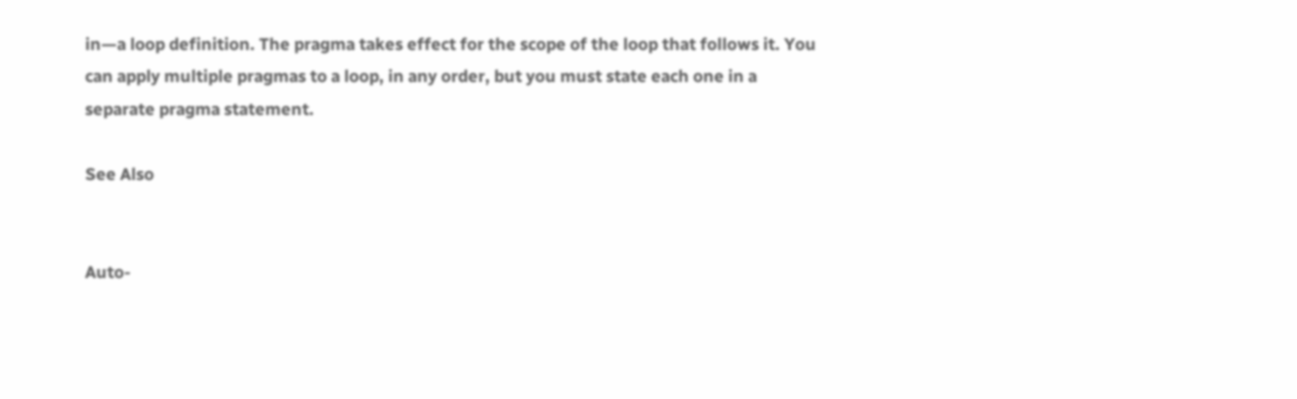in—a loop definition. The pragma takes effect for the scope of the loop that follows it. You can apply multiple pragmas to a loop, in any order, but you must state each one in a separate pragma statement.

See Also


Auto-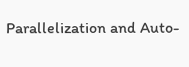Parallelization and Auto-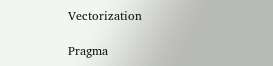Vectorization

Pragma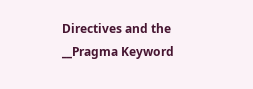Directives and the __Pragma Keyword